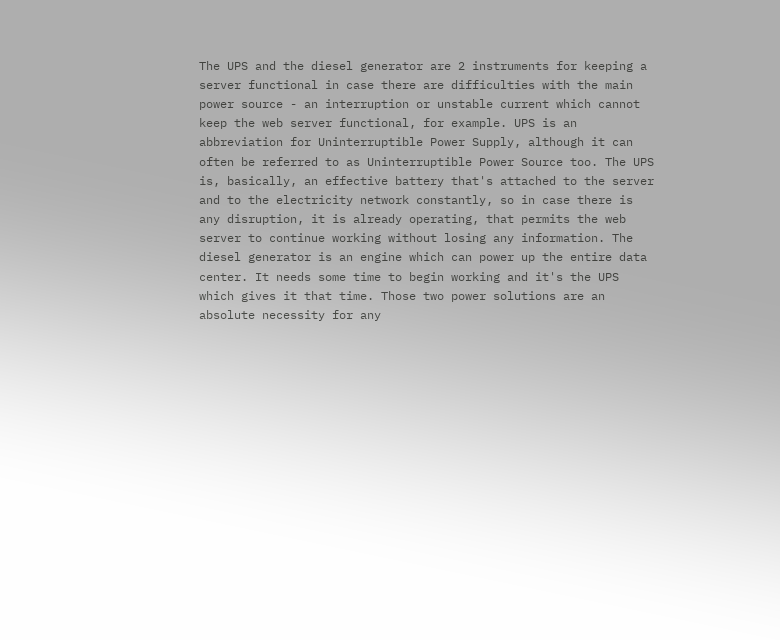The UPS and the diesel generator are 2 instruments for keeping a server functional in case there are difficulties with the main power source - an interruption or unstable current which cannot keep the web server functional, for example. UPS is an abbreviation for Uninterruptible Power Supply, although it can often be referred to as Uninterruptible Power Source too. The UPS is, basically, an effective battery that's attached to the server and to the electricity network constantly, so in case there is any disruption, it is already operating, that permits the web server to continue working without losing any information. The diesel generator is an engine which can power up the entire data center. It needs some time to begin working and it's the UPS which gives it that time. Those two power solutions are an absolute necessity for any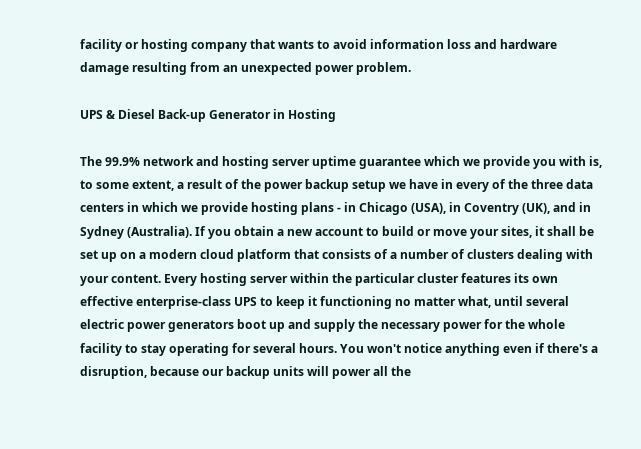facility or hosting company that wants to avoid information loss and hardware damage resulting from an unexpected power problem.

UPS & Diesel Back-up Generator in Hosting

The 99.9% network and hosting server uptime guarantee which we provide you with is, to some extent, a result of the power backup setup we have in every of the three data centers in which we provide hosting plans - in Chicago (USA), in Coventry (UK), and in Sydney (Australia). If you obtain a new account to build or move your sites, it shall be set up on a modern cloud platform that consists of a number of clusters dealing with your content. Every hosting server within the particular cluster features its own effective enterprise-class UPS to keep it functioning no matter what, until several electric power generators boot up and supply the necessary power for the whole facility to stay operating for several hours. You won't notice anything even if there's a disruption, because our backup units will power all the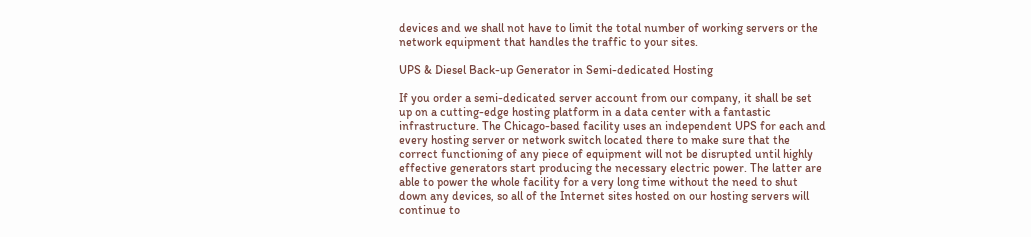devices and we shall not have to limit the total number of working servers or the network equipment that handles the traffic to your sites.

UPS & Diesel Back-up Generator in Semi-dedicated Hosting

If you order a semi-dedicated server account from our company, it shall be set up on a cutting-edge hosting platform in a data center with a fantastic infrastructure. The Chicago-based facility uses an independent UPS for each and every hosting server or network switch located there to make sure that the correct functioning of any piece of equipment will not be disrupted until highly effective generators start producing the necessary electric power. The latter are able to power the whole facility for a very long time without the need to shut down any devices, so all of the Internet sites hosted on our hosting servers will continue to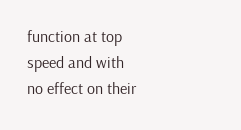function at top speed and with no effect on their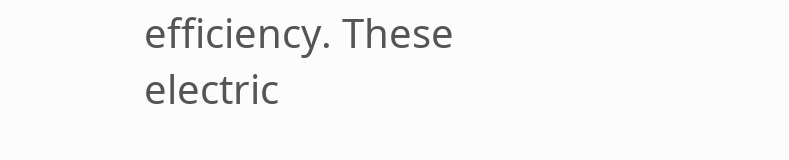efficiency. These electric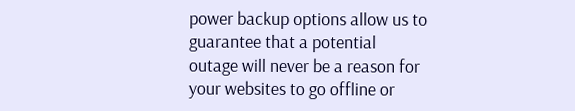power backup options allow us to guarantee that a potential outage will never be a reason for your websites to go offline or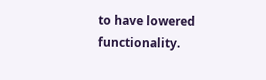to have lowered functionality.